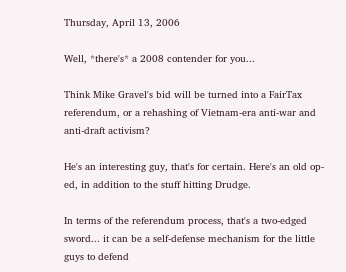Thursday, April 13, 2006

Well, *there's* a 2008 contender for you...

Think Mike Gravel's bid will be turned into a FairTax referendum, or a rehashing of Vietnam-era anti-war and anti-draft activism?

He's an interesting guy, that's for certain. Here's an old op-ed, in addition to the stuff hitting Drudge.

In terms of the referendum process, that's a two-edged sword... it can be a self-defense mechanism for the little guys to defend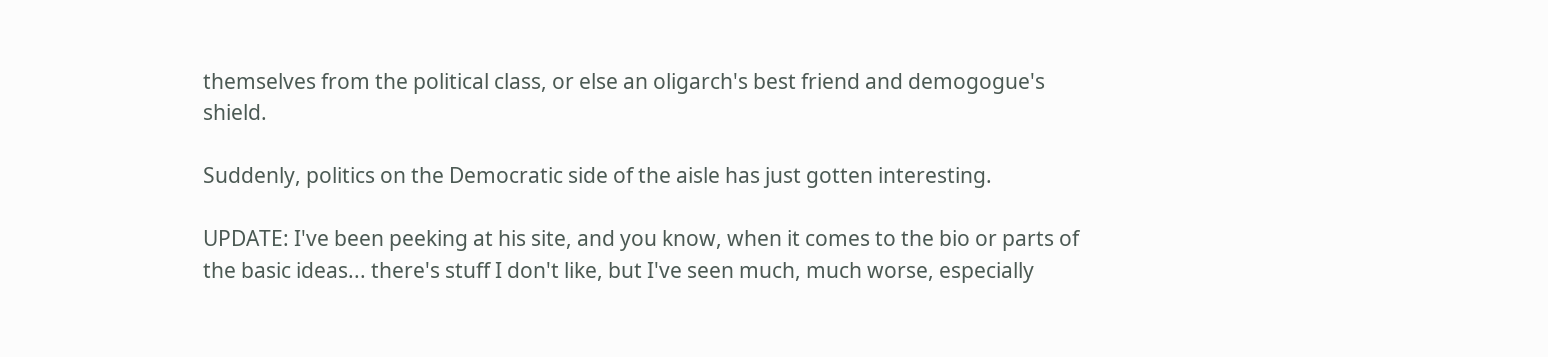themselves from the political class, or else an oligarch's best friend and demogogue's shield.

Suddenly, politics on the Democratic side of the aisle has just gotten interesting.

UPDATE: I've been peeking at his site, and you know, when it comes to the bio or parts of the basic ideas... there's stuff I don't like, but I've seen much, much worse, especially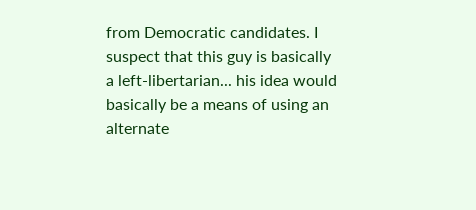from Democratic candidates. I suspect that this guy is basically a left-libertarian... his idea would basically be a means of using an alternate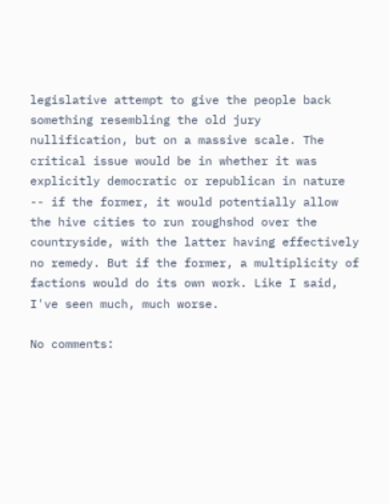legislative attempt to give the people back something resembling the old jury nullification, but on a massive scale. The critical issue would be in whether it was explicitly democratic or republican in nature -- if the former, it would potentially allow the hive cities to run roughshod over the countryside, with the latter having effectively no remedy. But if the former, a multiplicity of factions would do its own work. Like I said, I've seen much, much worse.

No comments: